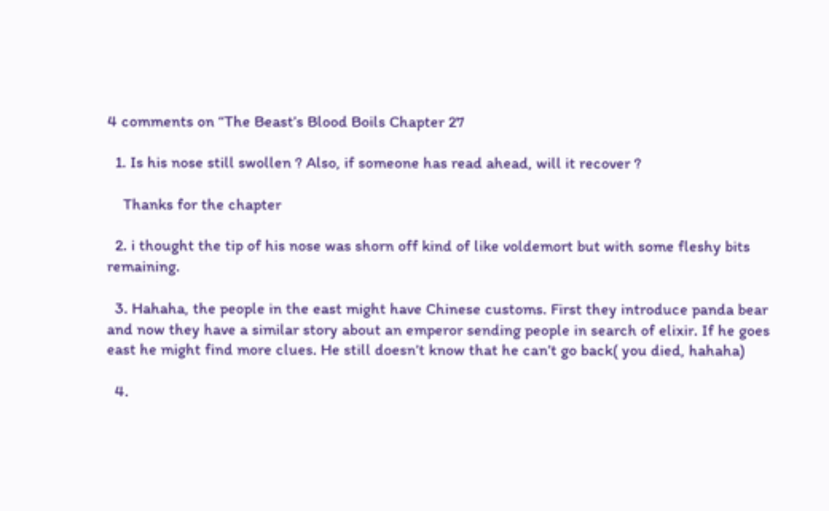4 comments on “The Beast’s Blood Boils Chapter 27

  1. Is his nose still swollen ? Also, if someone has read ahead, will it recover ?

    Thanks for the chapter

  2. i thought the tip of his nose was shorn off kind of like voldemort but with some fleshy bits remaining.

  3. Hahaha, the people in the east might have Chinese customs. First they introduce panda bear and now they have a similar story about an emperor sending people in search of elixir. If he goes east he might find more clues. He still doesn’t know that he can’t go back( you died, hahaha)

  4.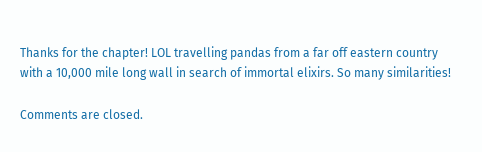Thanks for the chapter! LOL travelling pandas from a far off eastern country with a 10,000 mile long wall in search of immortal elixirs. So many similarities!

Comments are closed.